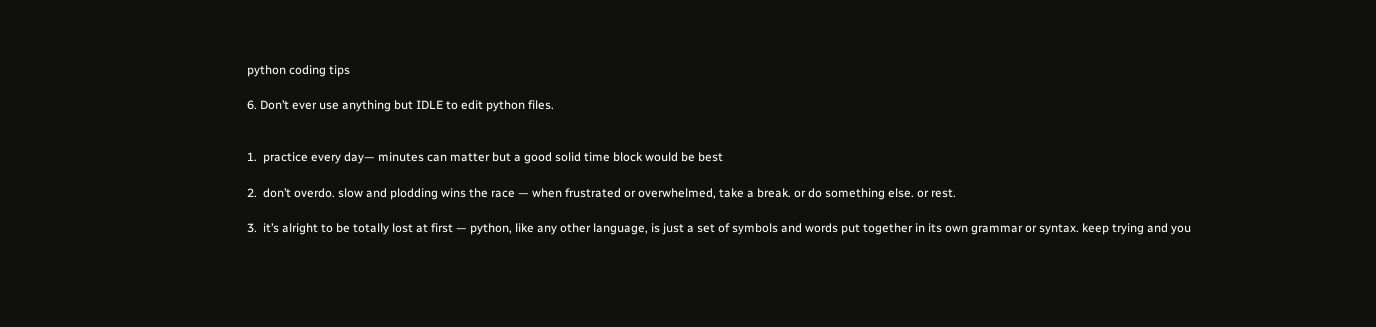python coding tips

6. Don’t ever use anything but IDLE to edit python files.


1.  practice every day— minutes can matter but a good solid time block would be best

2.  don’t overdo. slow and plodding wins the race — when frustrated or overwhelmed, take a break. or do something else. or rest.

3.  it’s alright to be totally lost at first — python, like any other language, is just a set of symbols and words put together in its own grammar or syntax. keep trying and you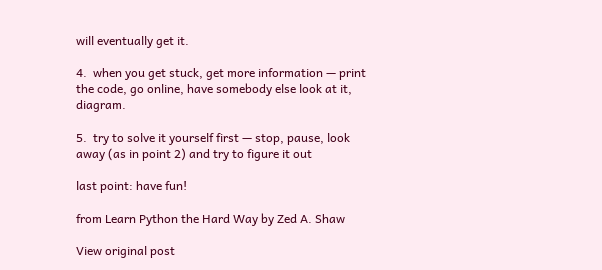will eventually get it.

4.  when you get stuck, get more information — print the code, go online, have somebody else look at it, diagram.

5.  try to solve it yourself first — stop, pause, look away (as in point 2) and try to figure it out

last point: have fun!

from Learn Python the Hard Way by Zed A. Shaw

View original post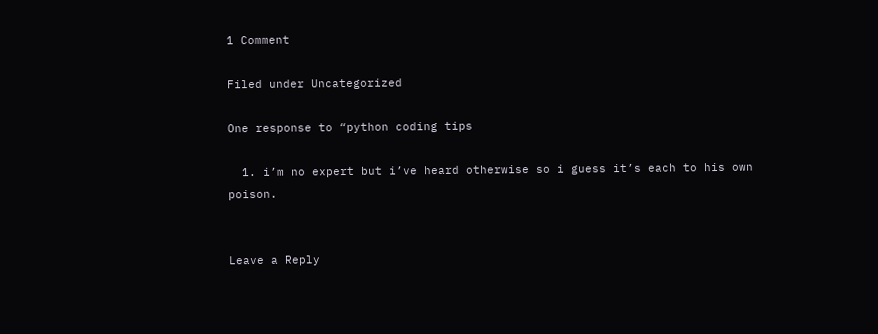1 Comment

Filed under Uncategorized

One response to “python coding tips

  1. i’m no expert but i’ve heard otherwise so i guess it’s each to his own poison.


Leave a Reply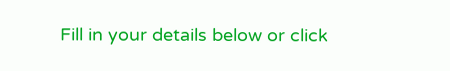Fill in your details below or click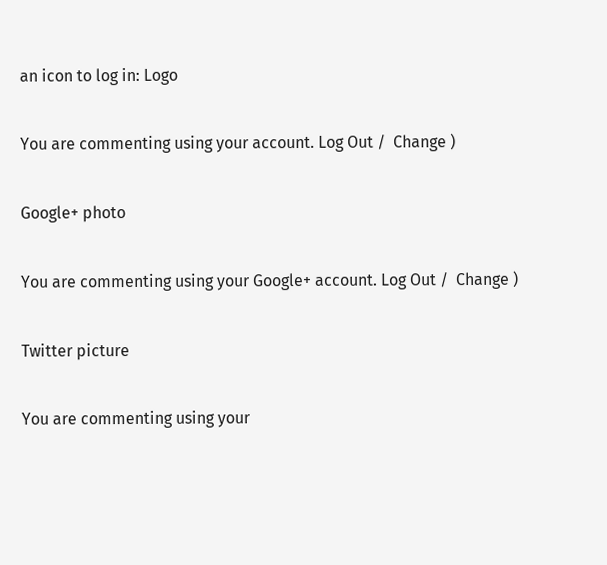an icon to log in: Logo

You are commenting using your account. Log Out /  Change )

Google+ photo

You are commenting using your Google+ account. Log Out /  Change )

Twitter picture

You are commenting using your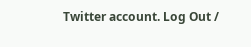Twitter account. Log Out /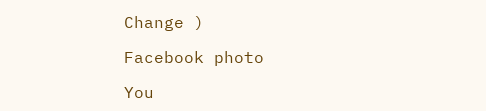Change )

Facebook photo

You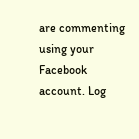are commenting using your Facebook account. Log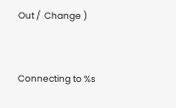Out /  Change )


Connecting to %s